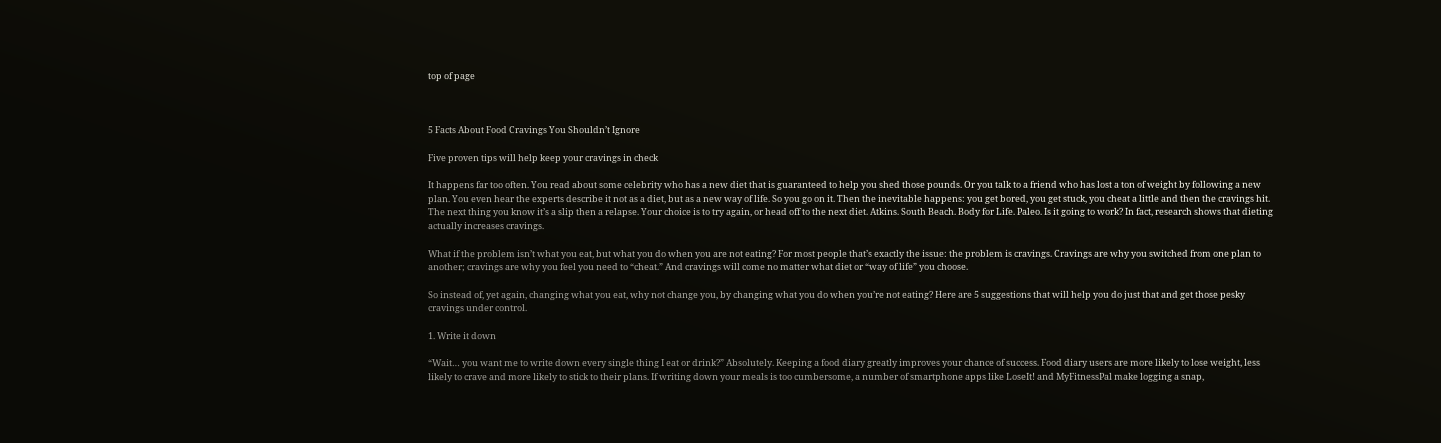top of page



5 Facts About Food Cravings You Shouldn’t Ignore

Five proven tips will help keep your cravings in check

It happens far too often. You read about some celebrity who has a new diet that is guaranteed to help you shed those pounds. Or you talk to a friend who has lost a ton of weight by following a new plan. You even hear the experts describe it not as a diet, but as a new way of life. So you go on it. Then the inevitable happens: you get bored, you get stuck, you cheat a little and then the cravings hit. The next thing you know it’s a slip then a relapse. Your choice is to try again, or head off to the next diet. Atkins. South Beach. Body for Life. Paleo. Is it going to work? In fact, research shows that dieting actually increases cravings.

What if the problem isn’t what you eat, but what you do when you are not eating? For most people that’s exactly the issue: the problem is cravings. Cravings are why you switched from one plan to another; cravings are why you feel you need to “cheat.” And cravings will come no matter what diet or “way of life” you choose.

So instead of, yet again, changing what you eat, why not change you, by changing what you do when you’re not eating? Here are 5 suggestions that will help you do just that and get those pesky cravings under control.

1. Write it down

“Wait… you want me to write down every single thing I eat or drink?” Absolutely. Keeping a food diary greatly improves your chance of success. Food diary users are more likely to lose weight, less likely to crave and more likely to stick to their plans. If writing down your meals is too cumbersome, a number of smartphone apps like LoseIt! and MyFitnessPal make logging a snap,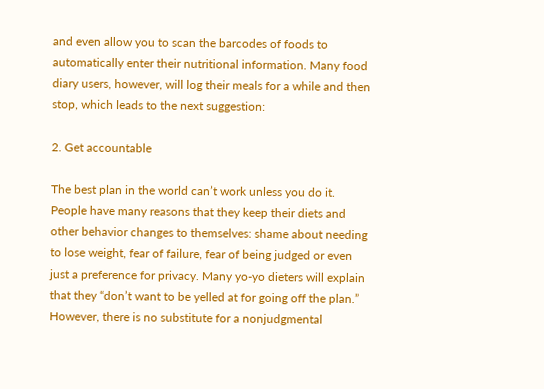and even allow you to scan the barcodes of foods to automatically enter their nutritional information. Many food diary users, however, will log their meals for a while and then stop, which leads to the next suggestion:

2. Get accountable

The best plan in the world can’t work unless you do it. People have many reasons that they keep their diets and other behavior changes to themselves: shame about needing to lose weight, fear of failure, fear of being judged or even just a preference for privacy. Many yo-yo dieters will explain that they “don’t want to be yelled at for going off the plan.” However, there is no substitute for a nonjudgmental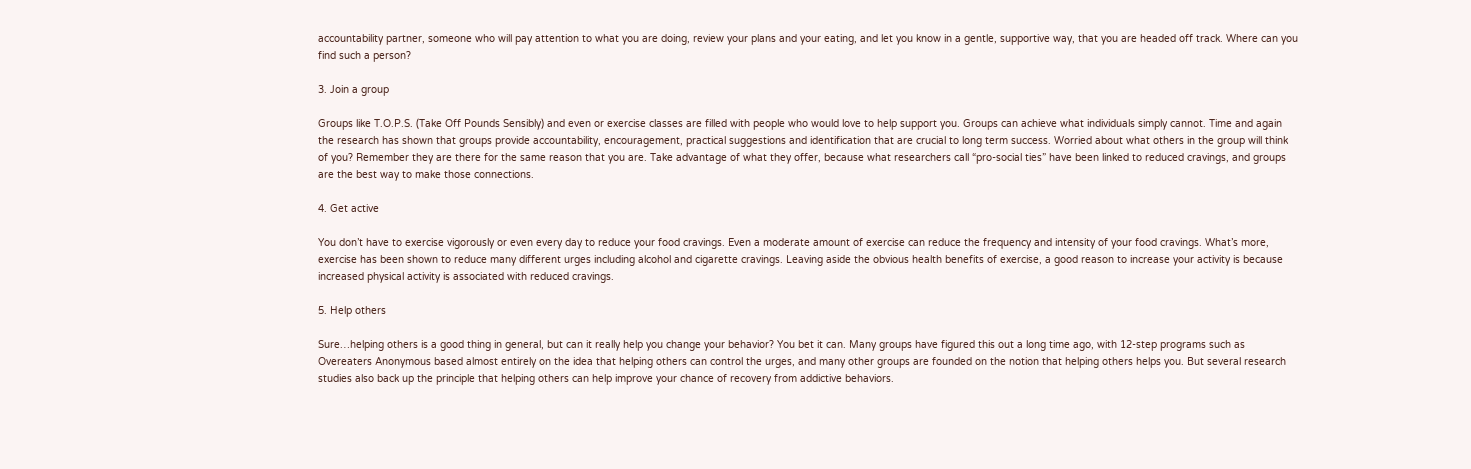accountability partner, someone who will pay attention to what you are doing, review your plans and your eating, and let you know in a gentle, supportive way, that you are headed off track. Where can you find such a person?

3. Join a group

Groups like T.O.P.S. (Take Off Pounds Sensibly) and even or exercise classes are filled with people who would love to help support you. Groups can achieve what individuals simply cannot. Time and again the research has shown that groups provide accountability, encouragement, practical suggestions and identification that are crucial to long term success. Worried about what others in the group will think of you? Remember they are there for the same reason that you are. Take advantage of what they offer, because what researchers call “pro-social ties” have been linked to reduced cravings, and groups are the best way to make those connections.

4. Get active

You don’t have to exercise vigorously or even every day to reduce your food cravings. Even a moderate amount of exercise can reduce the frequency and intensity of your food cravings. What’s more, exercise has been shown to reduce many different urges including alcohol and cigarette cravings. Leaving aside the obvious health benefits of exercise, a good reason to increase your activity is because increased physical activity is associated with reduced cravings.

5. Help others

Sure…helping others is a good thing in general, but can it really help you change your behavior? You bet it can. Many groups have figured this out a long time ago, with 12-step programs such as Overeaters Anonymous based almost entirely on the idea that helping others can control the urges, and many other groups are founded on the notion that helping others helps you. But several research studies also back up the principle that helping others can help improve your chance of recovery from addictive behaviors.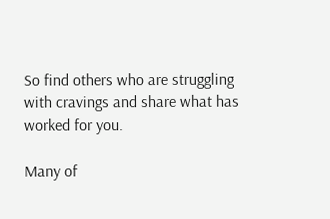So find others who are struggling with cravings and share what has worked for you.

Many of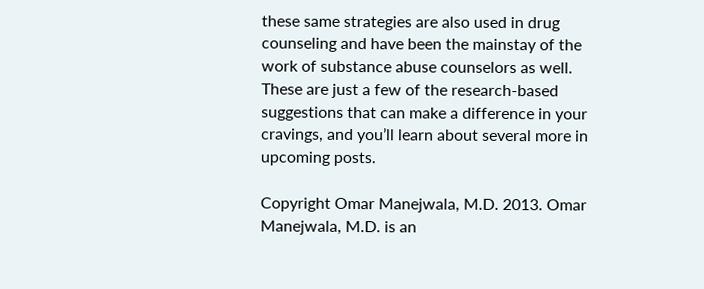these same strategies are also used in drug counseling and have been the mainstay of the work of substance abuse counselors as well. These are just a few of the research-based suggestions that can make a difference in your cravings, and you’ll learn about several more in upcoming posts.

Copyright Omar Manejwala, M.D. 2013. Omar Manejwala, M.D. is an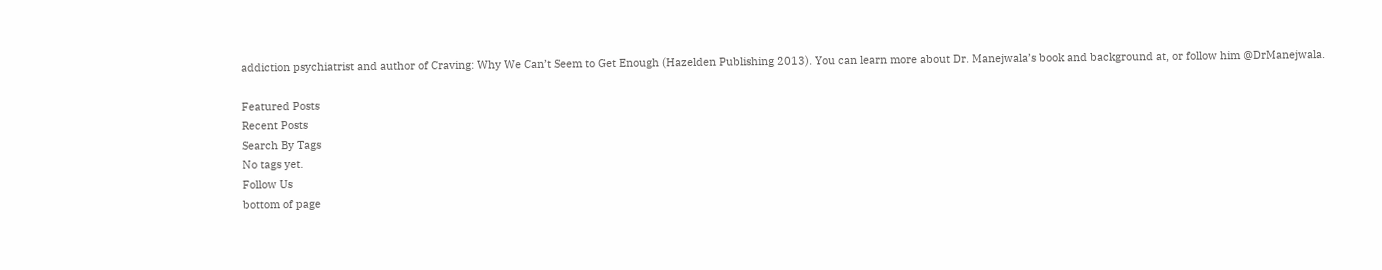addiction psychiatrist and author of Craving: Why We Can’t Seem to Get Enough (Hazelden Publishing 2013). You can learn more about Dr. Manejwala’s book and background at, or follow him @DrManejwala.

Featured Posts
Recent Posts
Search By Tags
No tags yet.
Follow Us
bottom of page